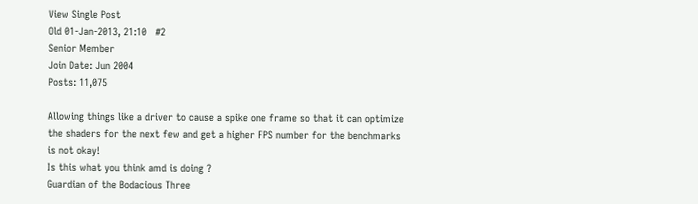View Single Post
Old 01-Jan-2013, 21:10   #2
Senior Member
Join Date: Jun 2004
Posts: 11,075

Allowing things like a driver to cause a spike one frame so that it can optimize the shaders for the next few and get a higher FPS number for the benchmarks is not okay!
Is this what you think amd is doing ?
Guardian of the Bodacious Three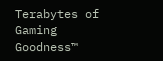Terabytes of Gaming Goodness™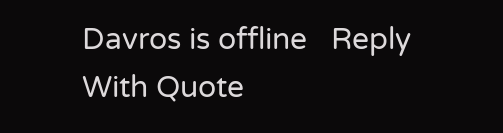Davros is offline   Reply With Quote